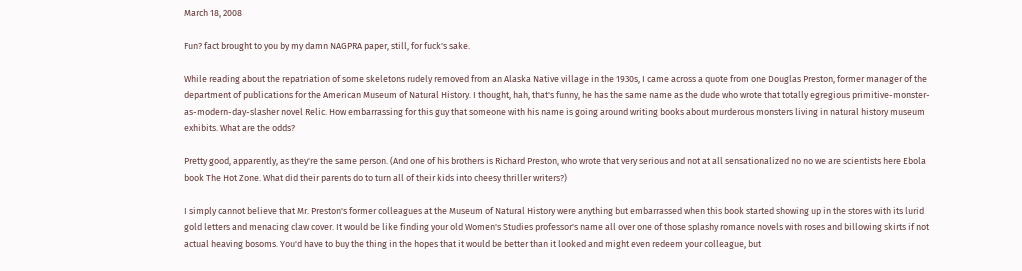March 18, 2008

Fun? fact brought to you by my damn NAGPRA paper, still, for fuck's sake.

While reading about the repatriation of some skeletons rudely removed from an Alaska Native village in the 1930s, I came across a quote from one Douglas Preston, former manager of the department of publications for the American Museum of Natural History. I thought, hah, that's funny, he has the same name as the dude who wrote that totally egregious primitive-monster-as-modern-day-slasher novel Relic. How embarrassing for this guy that someone with his name is going around writing books about murderous monsters living in natural history museum exhibits. What are the odds?

Pretty good, apparently, as they're the same person. (And one of his brothers is Richard Preston, who wrote that very serious and not at all sensationalized no no we are scientists here Ebola book The Hot Zone. What did their parents do to turn all of their kids into cheesy thriller writers?)

I simply cannot believe that Mr. Preston's former colleagues at the Museum of Natural History were anything but embarrassed when this book started showing up in the stores with its lurid gold letters and menacing claw cover. It would be like finding your old Women's Studies professor's name all over one of those splashy romance novels with roses and billowing skirts if not actual heaving bosoms. You'd have to buy the thing in the hopes that it would be better than it looked and might even redeem your colleague, but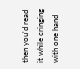then you'd read it while cringing with one hand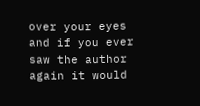over your eyes and if you ever saw the author again it would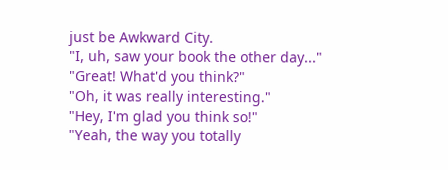just be Awkward City.
"I, uh, saw your book the other day..."
"Great! What'd you think?"
"Oh, it was really interesting."
"Hey, I'm glad you think so!"
"Yeah, the way you totally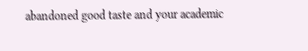abandoned good taste and your academic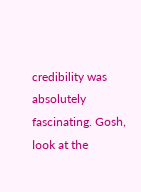credibility was absolutely fascinating. Gosh, look at the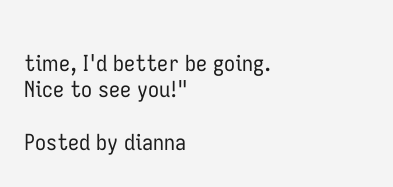time, I'd better be going. Nice to see you!"

Posted by dianna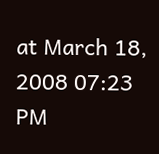at March 18, 2008 07:23 PM